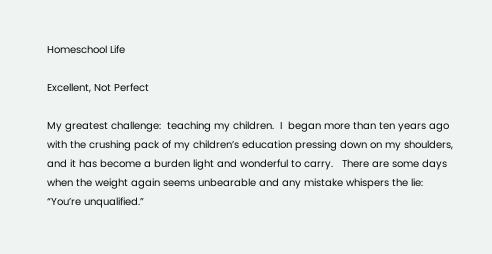Homeschool Life

Excellent, Not Perfect

My greatest challenge:  teaching my children.  I  began more than ten years ago with the crushing pack of my children’s education pressing down on my shoulders, and it has become a burden light and wonderful to carry.   There are some days when the weight again seems unbearable and any mistake whispers the lie: “You’re unqualified.”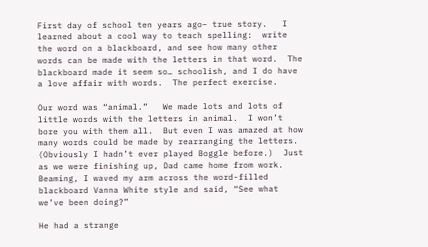First day of school ten years ago– true story.   I learned about a cool way to teach spelling:  write the word on a blackboard, and see how many other words can be made with the letters in that word.  The blackboard made it seem so… schoolish, and I do have a love affair with words.  The perfect exercise.

Our word was “animal.”   We made lots and lots of little words with the letters in animal.  I won’t bore you with them all.  But even I was amazed at how many words could be made by rearranging the letters.  (Obviously I hadn’t ever played Boggle before.)  Just as we were finishing up, Dad came home from work.  Beaming, I waved my arm across the word-filled blackboard Vanna White style and said, “See what we’ve been doing?”

He had a strange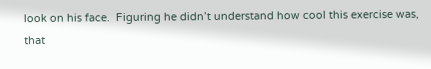look on his face.  Figuring he didn’t understand how cool this exercise was, that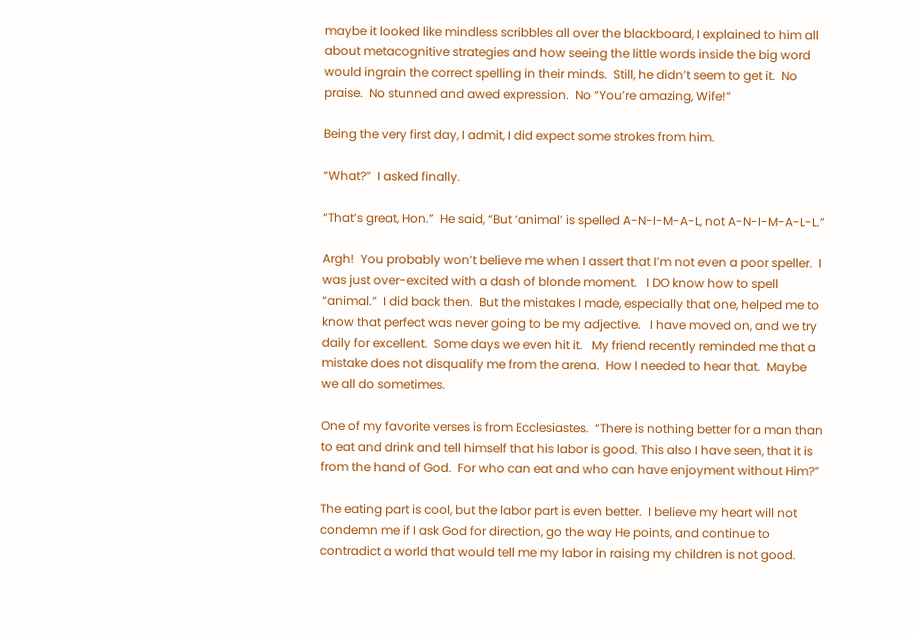maybe it looked like mindless scribbles all over the blackboard, I explained to him all about metacognitive strategies and how seeing the little words inside the big word would ingrain the correct spelling in their minds.  Still, he didn’t seem to get it.  No praise.  No stunned and awed expression.  No “You’re amazing, Wife!”

Being the very first day, I admit, I did expect some strokes from him.

“What?”  I asked finally.

“That’s great, Hon.”  He said, “But ‘animal’ is spelled A-N-I-M-A-L, not A-N-I-M-A-L-L.”

Argh!  You probably won’t believe me when I assert that I’m not even a poor speller.  I was just over-excited with a dash of blonde moment.   I DO know how to spell “animal.”  I did back then.  But the mistakes I made, especially that one, helped me to know that perfect was never going to be my adjective.   I have moved on, and we try daily for excellent.  Some days we even hit it.   My friend recently reminded me that a mistake does not disqualify me from the arena.  How I needed to hear that.  Maybe we all do sometimes.

One of my favorite verses is from Ecclesiastes.  “There is nothing better for a man than to eat and drink and tell himself that his labor is good. This also I have seen, that it is from the hand of God.  For who can eat and who can have enjoyment without Him?”

The eating part is cool, but the labor part is even better.  I believe my heart will not condemn me if I ask God for direction, go the way He points, and continue to contradict a world that would tell me my labor in raising my children is not good.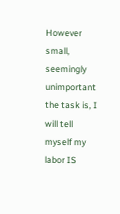However small, seemingly unimportant the task is, I will tell myself my labor IS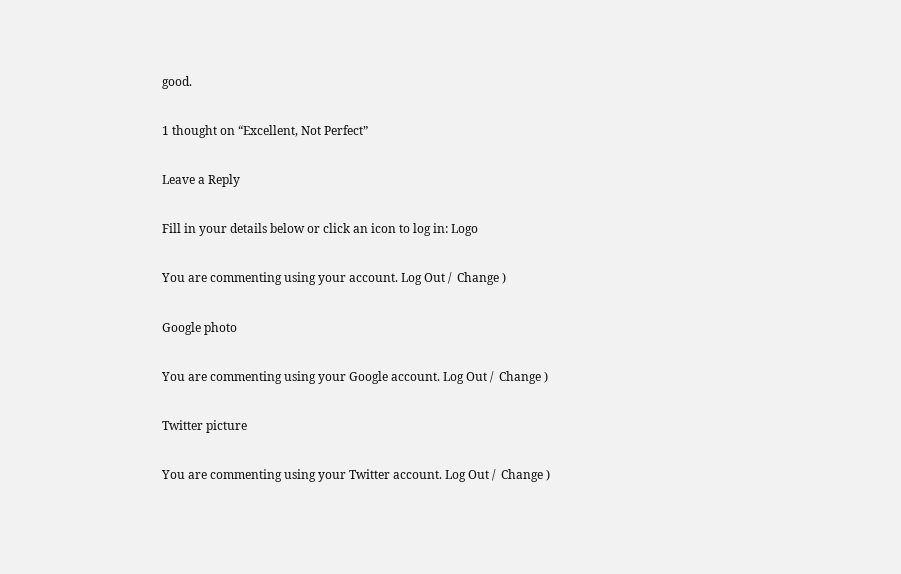good.

1 thought on “Excellent, Not Perfect”

Leave a Reply

Fill in your details below or click an icon to log in: Logo

You are commenting using your account. Log Out /  Change )

Google photo

You are commenting using your Google account. Log Out /  Change )

Twitter picture

You are commenting using your Twitter account. Log Out /  Change )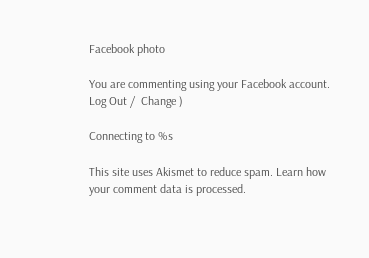Facebook photo

You are commenting using your Facebook account. Log Out /  Change )

Connecting to %s

This site uses Akismet to reduce spam. Learn how your comment data is processed.